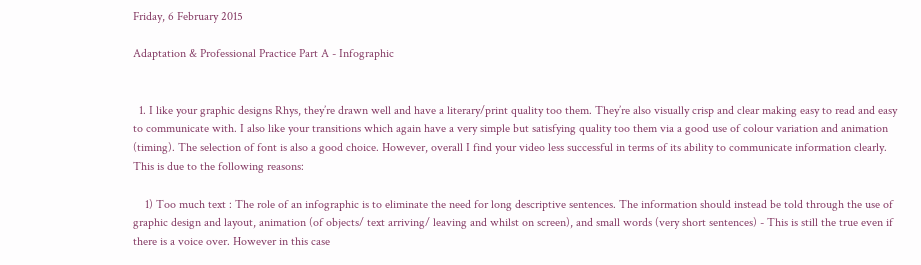Friday, 6 February 2015

Adaptation & Professional Practice Part A - Infographic


  1. I like your graphic designs Rhys, they’re drawn well and have a literary/print quality too them. They’re also visually crisp and clear making easy to read and easy to communicate with. I also like your transitions which again have a very simple but satisfying quality too them via a good use of colour variation and animation (timing). The selection of font is also a good choice. However, overall I find your video less successful in terms of its ability to communicate information clearly. This is due to the following reasons:

    1) Too much text : The role of an infographic is to eliminate the need for long descriptive sentences. The information should instead be told through the use of graphic design and layout, animation (of objects/ text arriving/ leaving and whilst on screen), and small words (very short sentences) - This is still the true even if there is a voice over. However in this case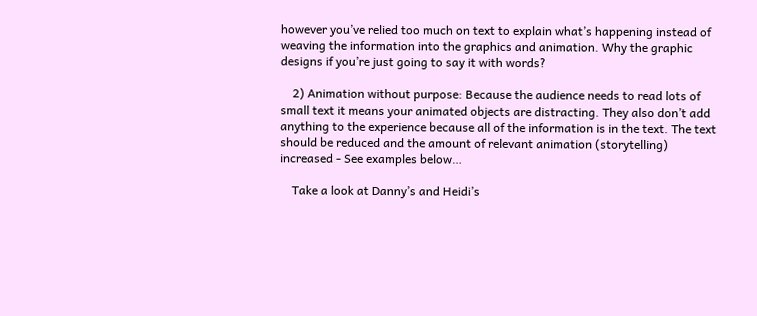however you’ve relied too much on text to explain what’s happening instead of weaving the information into the graphics and animation. Why the graphic designs if you’re just going to say it with words?

    2) Animation without purpose: Because the audience needs to read lots of small text it means your animated objects are distracting. They also don’t add anything to the experience because all of the information is in the text. The text should be reduced and the amount of relevant animation (storytelling) increased - See examples below…

    Take a look at Danny’s and Heidi’s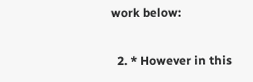work below:

  2. * However in this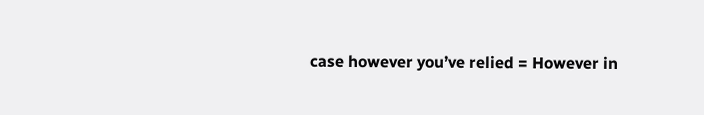case however you’ve relied = However in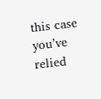this case you’ve relied